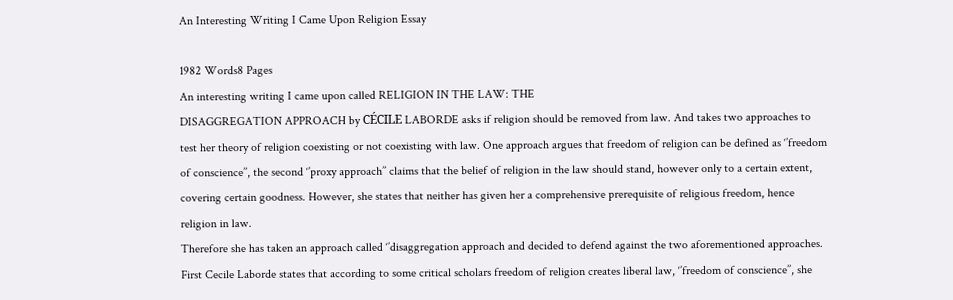An Interesting Writing I Came Upon Religion Essay

1982 Words8 Pages
An interesting writing I came upon called RELIGION IN THE LAW: THE
DISAGGREGATION APPROACH by CÉCILE LABORDE asks if religion should be removed from law. And takes two approaches to test her theory of religion coexisting or not coexisting with law. One approach argues that freedom of religion can be defined as ‘’freedom of conscience’’, the second ‘’proxy approach’’ claims that the belief of religion in the law should stand, however only to a certain extent, covering certain goodness. However, she states that neither has given her a comprehensive prerequisite of religious freedom, hence religion in law.
Therefore she has taken an approach called ‘’disaggregation approach and decided to defend against the two aforementioned approaches. First Cecile Laborde states that according to some critical scholars freedom of religion creates liberal law, ‘’freedom of conscience’’, she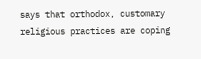says that orthodox, customary religious practices are coping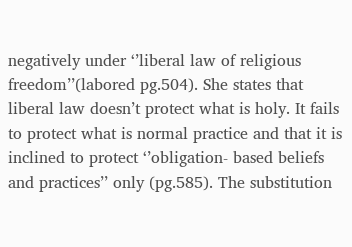negatively under ‘’liberal law of religious freedom’’(labored pg.504). She states that liberal law doesn’t protect what is holy. It fails to protect what is normal practice and that it is inclined to protect ‘’obligation- based beliefs and practices’’ only (pg.585). The substitution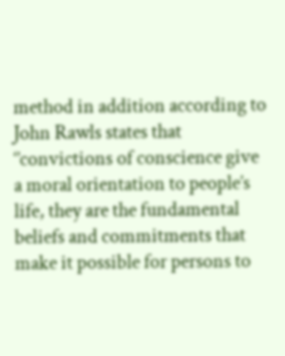method in addition according to John Rawls states that ‘’convictions of conscience give a moral orientation to people’s life, they are the fundamental beliefs and commitments that make it possible for persons to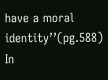have a moral identity’’(pg.588) In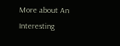More about An Interesting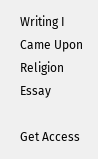Writing I Came Upon Religion Essay

Get Access